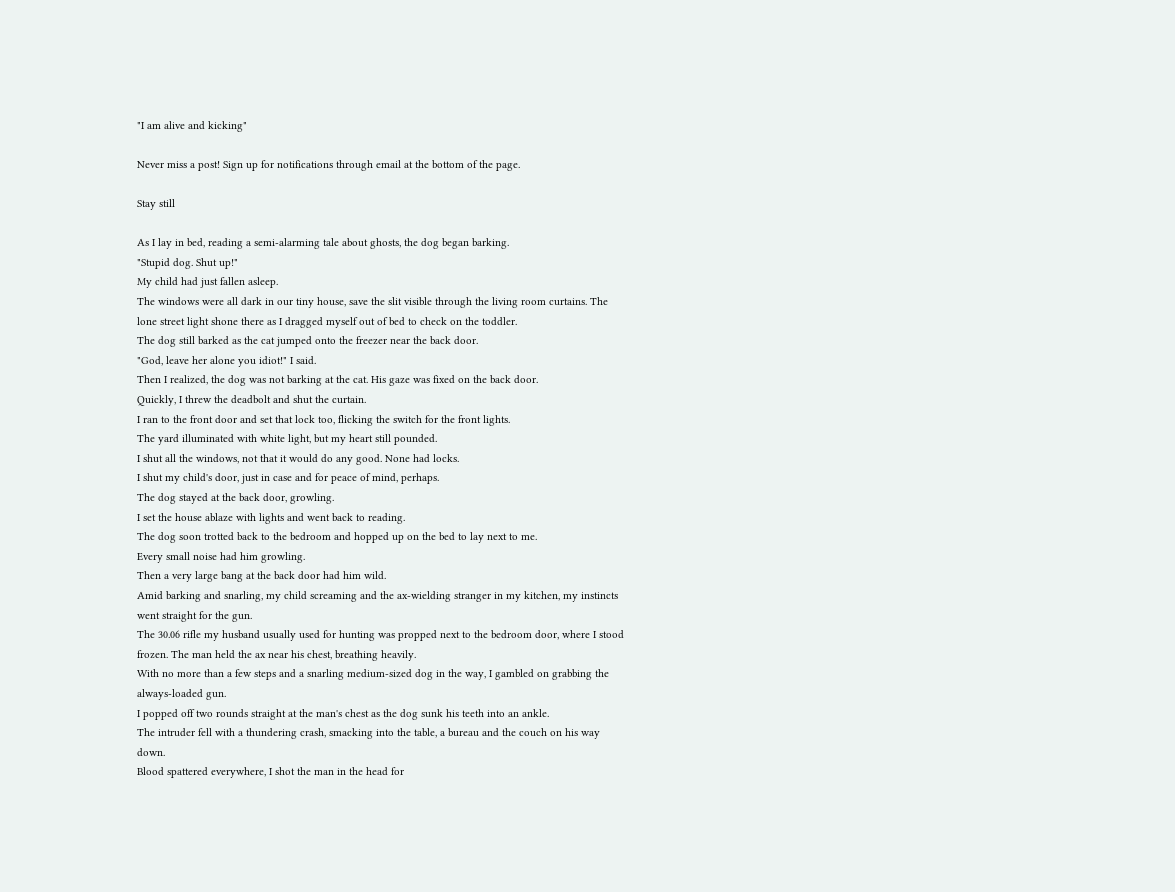"I am alive and kicking"

Never miss a post! Sign up for notifications through email at the bottom of the page.

Stay still

As I lay in bed, reading a semi-alarming tale about ghosts, the dog began barking.
"Stupid dog. Shut up!"
My child had just fallen asleep.
The windows were all dark in our tiny house, save the slit visible through the living room curtains. The lone street light shone there as I dragged myself out of bed to check on the toddler.
The dog still barked as the cat jumped onto the freezer near the back door.
"God, leave her alone you idiot!" I said.
Then I realized, the dog was not barking at the cat. His gaze was fixed on the back door.
Quickly, I threw the deadbolt and shut the curtain.
I ran to the front door and set that lock too, flicking the switch for the front lights.
The yard illuminated with white light, but my heart still pounded.
I shut all the windows, not that it would do any good. None had locks.
I shut my child's door, just in case and for peace of mind, perhaps.
The dog stayed at the back door, growling.
I set the house ablaze with lights and went back to reading.
The dog soon trotted back to the bedroom and hopped up on the bed to lay next to me.
Every small noise had him growling.
Then a very large bang at the back door had him wild.
Amid barking and snarling, my child screaming and the ax-wielding stranger in my kitchen, my instincts went straight for the gun.
The 30.06 rifle my husband usually used for hunting was propped next to the bedroom door, where I stood frozen. The man held the ax near his chest, breathing heavily.
With no more than a few steps and a snarling medium-sized dog in the way, I gambled on grabbing the always-loaded gun.
I popped off two rounds straight at the man's chest as the dog sunk his teeth into an ankle.
The intruder fell with a thundering crash, smacking into the table, a bureau and the couch on his way down.
Blood spattered everywhere, I shot the man in the head for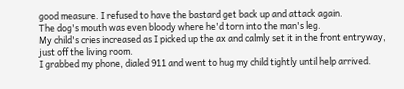good measure. I refused to have the bastard get back up and attack again.
The dog's mouth was even bloody where he'd torn into the man's leg.
My child's cries increased as I picked up the ax and calmly set it in the front entryway, just off the living room.
I grabbed my phone, dialed 911 and went to hug my child tightly until help arrived.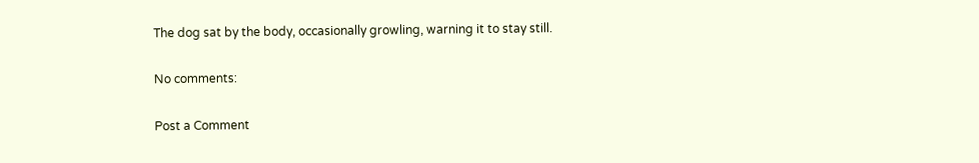The dog sat by the body, occasionally growling, warning it to stay still.

No comments:

Post a Comment